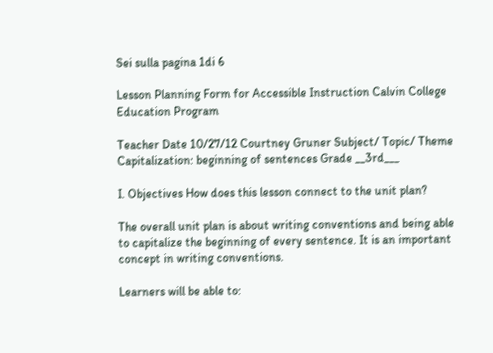Sei sulla pagina 1di 6

Lesson Planning Form for Accessible Instruction Calvin College Education Program

Teacher Date 10/27/12 Courtney Gruner Subject/ Topic/ Theme Capitalization: beginning of sentences Grade __3rd___

I. Objectives How does this lesson connect to the unit plan?

The overall unit plan is about writing conventions and being able to capitalize the beginning of every sentence. It is an important concept in writing conventions.

Learners will be able to: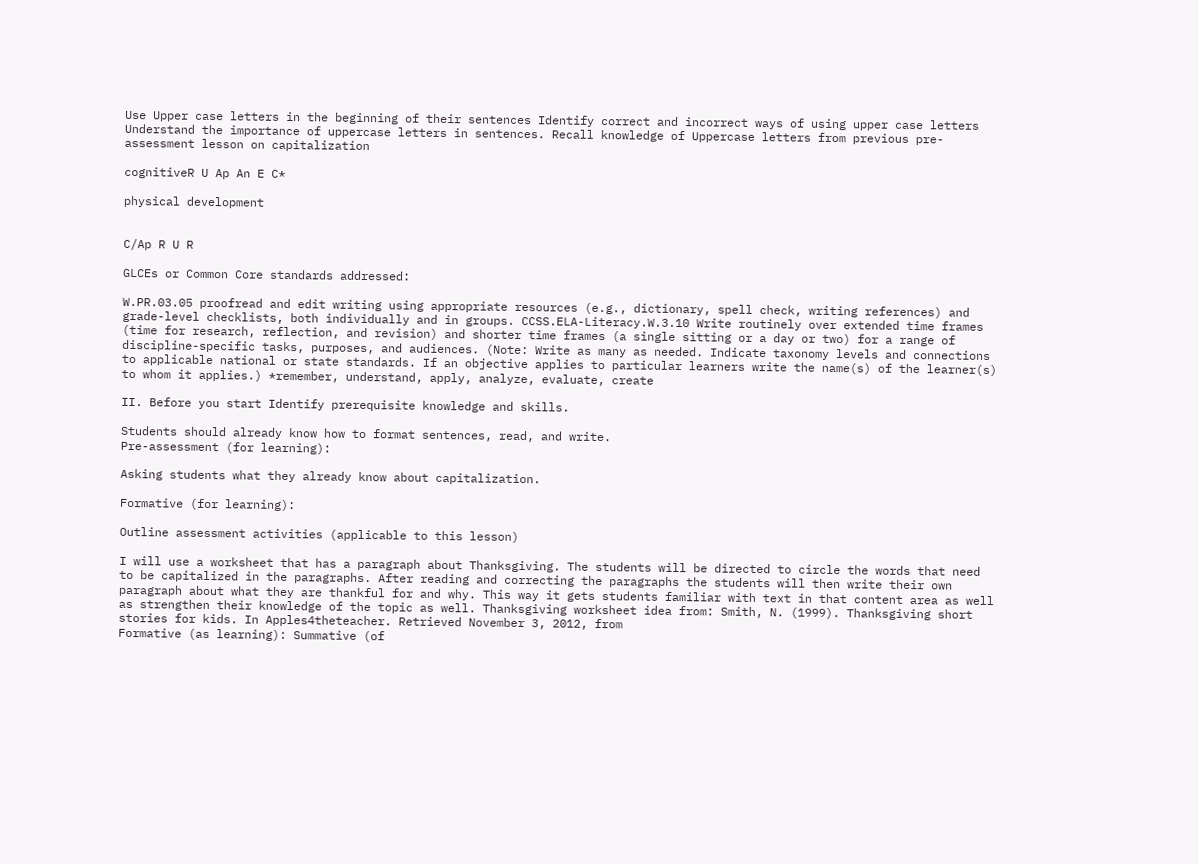Use Upper case letters in the beginning of their sentences Identify correct and incorrect ways of using upper case letters Understand the importance of uppercase letters in sentences. Recall knowledge of Uppercase letters from previous pre-assessment lesson on capitalization

cognitiveR U Ap An E C*

physical development


C/Ap R U R

GLCEs or Common Core standards addressed:

W.PR.03.05 proofread and edit writing using appropriate resources (e.g., dictionary, spell check, writing references) and grade-level checklists, both individually and in groups. CCSS.ELA-Literacy.W.3.10 Write routinely over extended time frames (time for research, reflection, and revision) and shorter time frames (a single sitting or a day or two) for a range of discipline-specific tasks, purposes, and audiences. (Note: Write as many as needed. Indicate taxonomy levels and connections to applicable national or state standards. If an objective applies to particular learners write the name(s) of the learner(s) to whom it applies.) *remember, understand, apply, analyze, evaluate, create

II. Before you start Identify prerequisite knowledge and skills.

Students should already know how to format sentences, read, and write.
Pre-assessment (for learning):

Asking students what they already know about capitalization.

Formative (for learning):

Outline assessment activities (applicable to this lesson)

I will use a worksheet that has a paragraph about Thanksgiving. The students will be directed to circle the words that need to be capitalized in the paragraphs. After reading and correcting the paragraphs the students will then write their own paragraph about what they are thankful for and why. This way it gets students familiar with text in that content area as well as strengthen their knowledge of the topic as well. Thanksgiving worksheet idea from: Smith, N. (1999). Thanksgiving short stories for kids. In Apples4theteacher. Retrieved November 3, 2012, from
Formative (as learning): Summative (of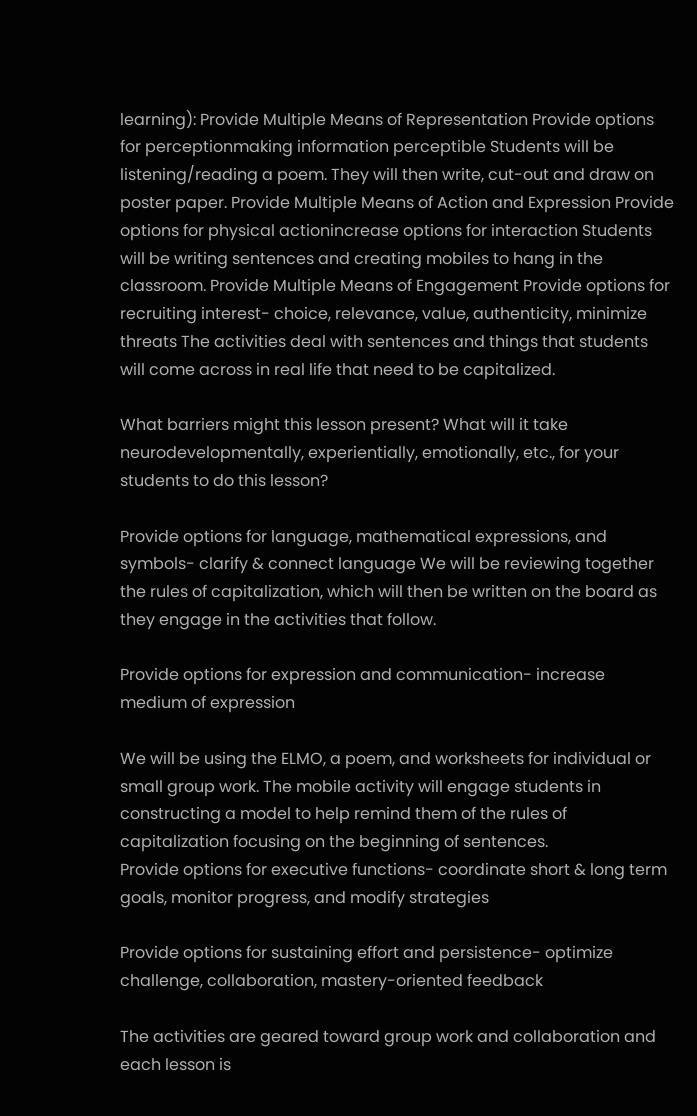learning): Provide Multiple Means of Representation Provide options for perceptionmaking information perceptible Students will be listening/reading a poem. They will then write, cut-out and draw on poster paper. Provide Multiple Means of Action and Expression Provide options for physical actionincrease options for interaction Students will be writing sentences and creating mobiles to hang in the classroom. Provide Multiple Means of Engagement Provide options for recruiting interest- choice, relevance, value, authenticity, minimize threats The activities deal with sentences and things that students will come across in real life that need to be capitalized.

What barriers might this lesson present? What will it take neurodevelopmentally, experientially, emotionally, etc., for your students to do this lesson?

Provide options for language, mathematical expressions, and symbols- clarify & connect language We will be reviewing together the rules of capitalization, which will then be written on the board as they engage in the activities that follow.

Provide options for expression and communication- increase medium of expression

We will be using the ELMO, a poem, and worksheets for individual or small group work. The mobile activity will engage students in constructing a model to help remind them of the rules of capitalization focusing on the beginning of sentences.
Provide options for executive functions- coordinate short & long term goals, monitor progress, and modify strategies

Provide options for sustaining effort and persistence- optimize challenge, collaboration, mastery-oriented feedback

The activities are geared toward group work and collaboration and each lesson is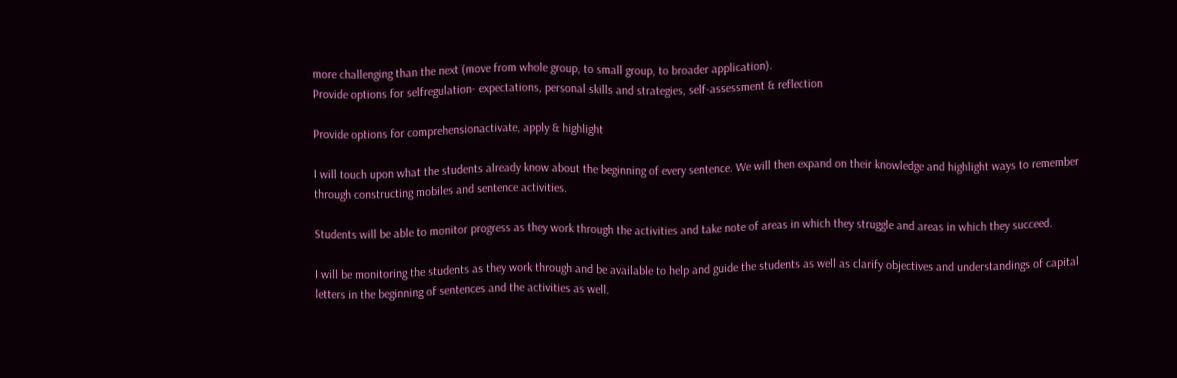more challenging than the next (move from whole group, to small group, to broader application).
Provide options for selfregulation- expectations, personal skills and strategies, self-assessment & reflection

Provide options for comprehensionactivate, apply & highlight

I will touch upon what the students already know about the beginning of every sentence. We will then expand on their knowledge and highlight ways to remember through constructing mobiles and sentence activities.

Students will be able to monitor progress as they work through the activities and take note of areas in which they struggle and areas in which they succeed.

I will be monitoring the students as they work through and be available to help and guide the students as well as clarify objectives and understandings of capital letters in the beginning of sentences and the activities as well.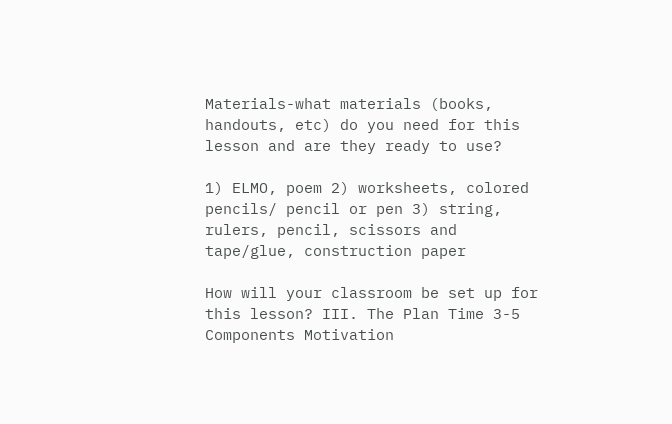Materials-what materials (books, handouts, etc) do you need for this lesson and are they ready to use?

1) ELMO, poem 2) worksheets, colored pencils/ pencil or pen 3) string, rulers, pencil, scissors and tape/glue, construction paper

How will your classroom be set up for this lesson? III. The Plan Time 3-5 Components Motivation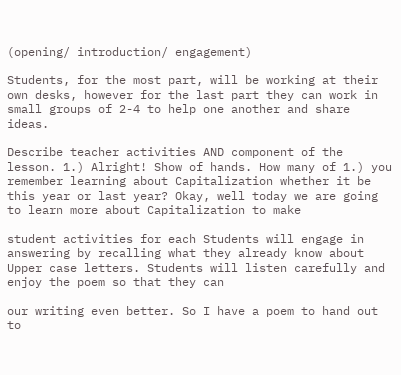(opening/ introduction/ engagement)

Students, for the most part, will be working at their own desks, however for the last part they can work in small groups of 2-4 to help one another and share ideas.

Describe teacher activities AND component of the lesson. 1.) Alright! Show of hands. How many of 1.) you remember learning about Capitalization whether it be this year or last year? Okay, well today we are going to learn more about Capitalization to make

student activities for each Students will engage in answering by recalling what they already know about Upper case letters. Students will listen carefully and enjoy the poem so that they can

our writing even better. So I have a poem to hand out to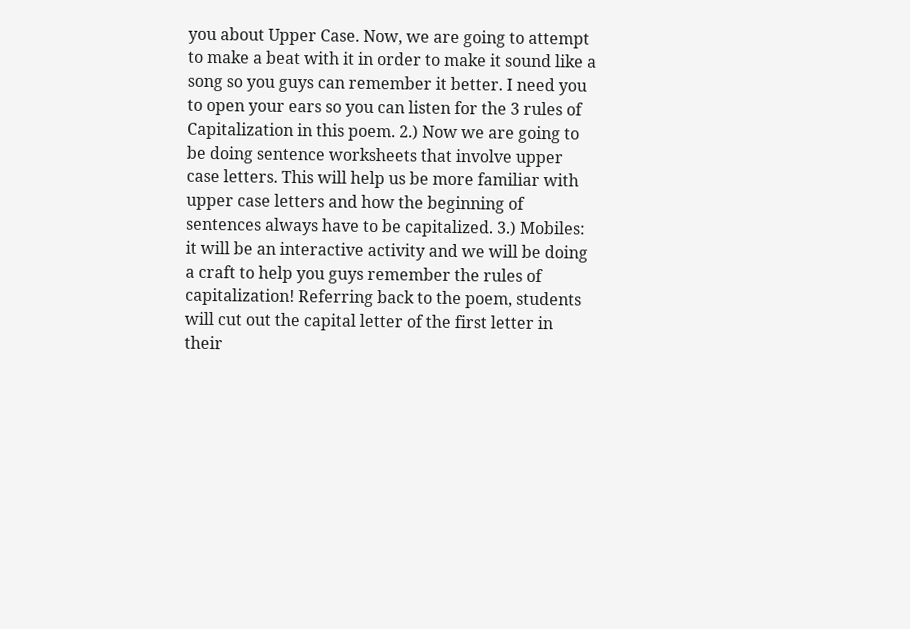you about Upper Case. Now, we are going to attempt to make a beat with it in order to make it sound like a song so you guys can remember it better. I need you to open your ears so you can listen for the 3 rules of Capitalization in this poem. 2.) Now we are going to be doing sentence worksheets that involve upper case letters. This will help us be more familiar with upper case letters and how the beginning of sentences always have to be capitalized. 3.) Mobiles: it will be an interactive activity and we will be doing a craft to help you guys remember the rules of capitalization! Referring back to the poem, students will cut out the capital letter of the first letter in their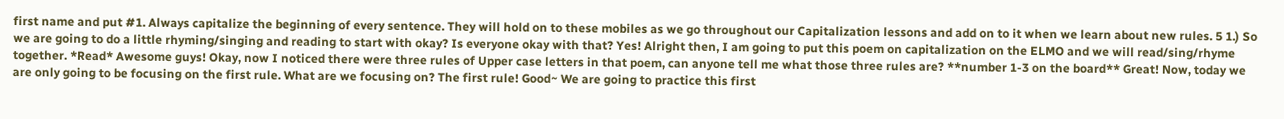first name and put #1. Always capitalize the beginning of every sentence. They will hold on to these mobiles as we go throughout our Capitalization lessons and add on to it when we learn about new rules. 5 1.) So we are going to do a little rhyming/singing and reading to start with okay? Is everyone okay with that? Yes! Alright then, I am going to put this poem on capitalization on the ELMO and we will read/sing/rhyme together. *Read* Awesome guys! Okay, now I noticed there were three rules of Upper case letters in that poem, can anyone tell me what those three rules are? **number 1-3 on the board** Great! Now, today we are only going to be focusing on the first rule. What are we focusing on? The first rule! Good~ We are going to practice this first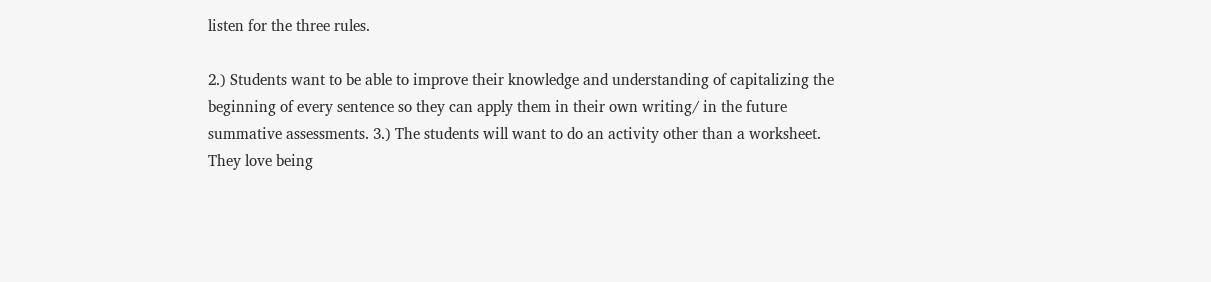listen for the three rules.

2.) Students want to be able to improve their knowledge and understanding of capitalizing the beginning of every sentence so they can apply them in their own writing/ in the future summative assessments. 3.) The students will want to do an activity other than a worksheet. They love being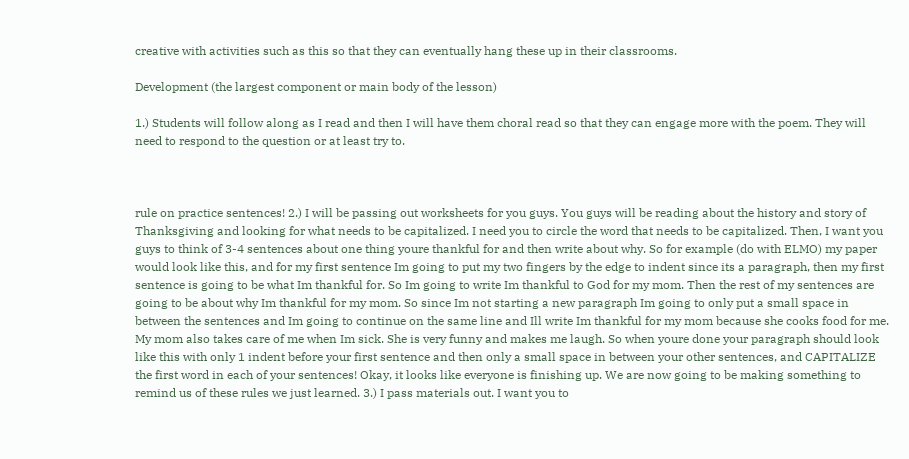creative with activities such as this so that they can eventually hang these up in their classrooms.

Development (the largest component or main body of the lesson)

1.) Students will follow along as I read and then I will have them choral read so that they can engage more with the poem. They will need to respond to the question or at least try to.



rule on practice sentences! 2.) I will be passing out worksheets for you guys. You guys will be reading about the history and story of Thanksgiving and looking for what needs to be capitalized. I need you to circle the word that needs to be capitalized. Then, I want you guys to think of 3-4 sentences about one thing youre thankful for and then write about why. So for example (do with ELMO) my paper would look like this, and for my first sentence Im going to put my two fingers by the edge to indent since its a paragraph, then my first sentence is going to be what Im thankful for. So Im going to write Im thankful to God for my mom. Then the rest of my sentences are going to be about why Im thankful for my mom. So since Im not starting a new paragraph Im going to only put a small space in between the sentences and Im going to continue on the same line and Ill write Im thankful for my mom because she cooks food for me. My mom also takes care of me when Im sick. She is very funny and makes me laugh. So when youre done your paragraph should look like this with only 1 indent before your first sentence and then only a small space in between your other sentences, and CAPITALIZE the first word in each of your sentences! Okay, it looks like everyone is finishing up. We are now going to be making something to remind us of these rules we just learned. 3.) I pass materials out. I want you to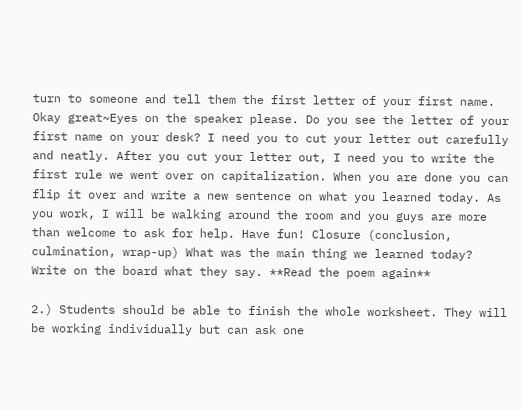turn to someone and tell them the first letter of your first name. Okay great~Eyes on the speaker please. Do you see the letter of your first name on your desk? I need you to cut your letter out carefully and neatly. After you cut your letter out, I need you to write the first rule we went over on capitalization. When you are done you can flip it over and write a new sentence on what you learned today. As you work, I will be walking around the room and you guys are more than welcome to ask for help. Have fun! Closure (conclusion, culmination, wrap-up) What was the main thing we learned today? Write on the board what they say. **Read the poem again**

2.) Students should be able to finish the whole worksheet. They will be working individually but can ask one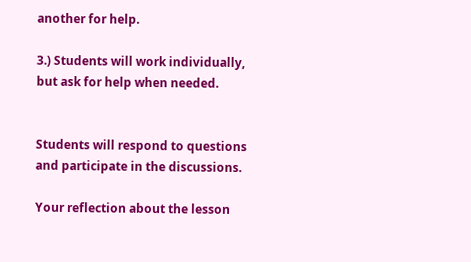another for help.

3.) Students will work individually, but ask for help when needed.


Students will respond to questions and participate in the discussions.

Your reflection about the lesson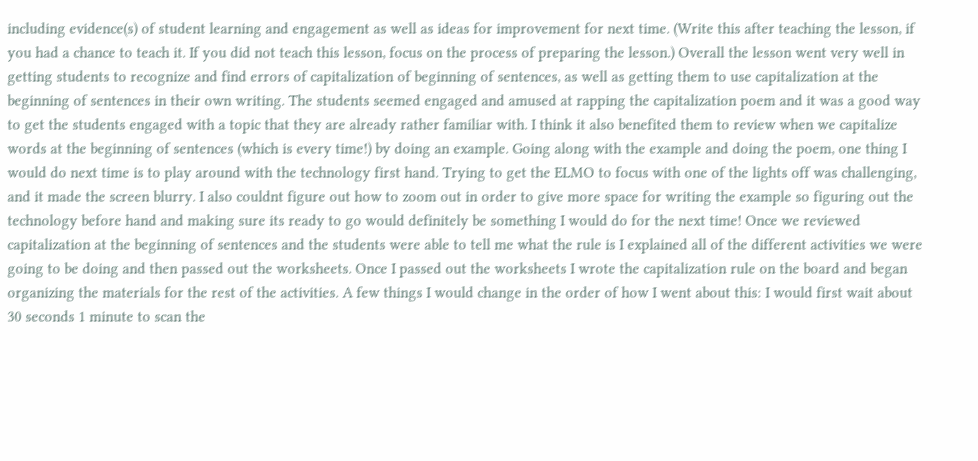including evidence(s) of student learning and engagement as well as ideas for improvement for next time. (Write this after teaching the lesson, if you had a chance to teach it. If you did not teach this lesson, focus on the process of preparing the lesson.) Overall the lesson went very well in getting students to recognize and find errors of capitalization of beginning of sentences, as well as getting them to use capitalization at the beginning of sentences in their own writing. The students seemed engaged and amused at rapping the capitalization poem and it was a good way to get the students engaged with a topic that they are already rather familiar with. I think it also benefited them to review when we capitalize words at the beginning of sentences (which is every time!) by doing an example. Going along with the example and doing the poem, one thing I would do next time is to play around with the technology first hand. Trying to get the ELMO to focus with one of the lights off was challenging, and it made the screen blurry. I also couldnt figure out how to zoom out in order to give more space for writing the example so figuring out the technology before hand and making sure its ready to go would definitely be something I would do for the next time! Once we reviewed capitalization at the beginning of sentences and the students were able to tell me what the rule is I explained all of the different activities we were going to be doing and then passed out the worksheets. Once I passed out the worksheets I wrote the capitalization rule on the board and began organizing the materials for the rest of the activities. A few things I would change in the order of how I went about this: I would first wait about 30 seconds 1 minute to scan the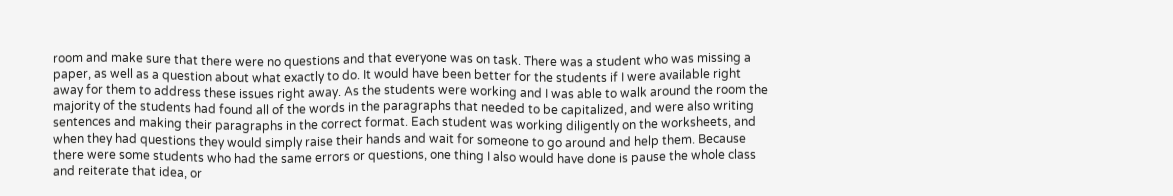room and make sure that there were no questions and that everyone was on task. There was a student who was missing a paper, as well as a question about what exactly to do. It would have been better for the students if I were available right away for them to address these issues right away. As the students were working and I was able to walk around the room the majority of the students had found all of the words in the paragraphs that needed to be capitalized, and were also writing sentences and making their paragraphs in the correct format. Each student was working diligently on the worksheets, and when they had questions they would simply raise their hands and wait for someone to go around and help them. Because there were some students who had the same errors or questions, one thing I also would have done is pause the whole class and reiterate that idea, or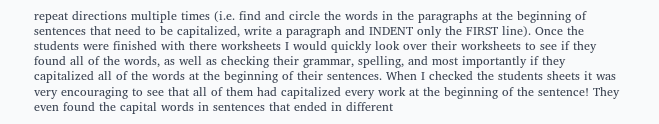repeat directions multiple times (i.e. find and circle the words in the paragraphs at the beginning of sentences that need to be capitalized, write a paragraph and INDENT only the FIRST line). Once the students were finished with there worksheets I would quickly look over their worksheets to see if they found all of the words, as well as checking their grammar, spelling, and most importantly if they capitalized all of the words at the beginning of their sentences. When I checked the students sheets it was very encouraging to see that all of them had capitalized every work at the beginning of the sentence! They even found the capital words in sentences that ended in different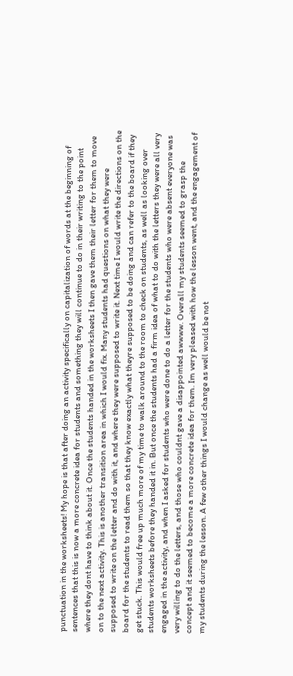punctuation in the worksheets! My hope is that after doing an activity specifically on capitalization of words at the beginning of sentences that this is now a more concrete idea for students and something they will continue to do in their writing to the point where they dont have to think about it. Once the students handed in the worksheets I then gave them their letter for them to move on to the next activity. This is another transition area in which I would fix. Many students had questions on what they were supposed to write on the letter and do with it, and where they were supposed to write it. Next time I would write the directions on the board for the students to read them so that they know exactly what theyre supposed to be doing and can refer to the board if they get stuck. This would free up much more of my time to walk around to the room to check on students, as well as looking over students worksheets before they handed it in. But once the students had a firm idea of what to do with the letters they were all very engaged in the activity, and when I asked for students who were done to do a letter for the students who were absent everyone was very willing to do the letters, and those who couldnt gave a disappointed awwww. Overall my students seemed to grasp the concept and it seemed to become a more concrete idea for them. Im very pleased with how the lesson went, and the engagement of my students during the lesson. A few other things I would change as well would be not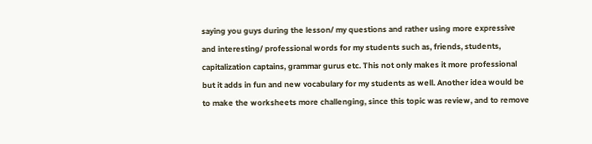saying you guys during the lesson/ my questions and rather using more expressive and interesting/ professional words for my students such as, friends, students, capitalization captains, grammar gurus etc. This not only makes it more professional but it adds in fun and new vocabulary for my students as well. Another idea would be to make the worksheets more challenging, since this topic was review, and to remove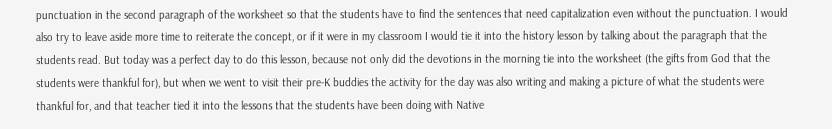punctuation in the second paragraph of the worksheet so that the students have to find the sentences that need capitalization even without the punctuation. I would also try to leave aside more time to reiterate the concept, or if it were in my classroom I would tie it into the history lesson by talking about the paragraph that the students read. But today was a perfect day to do this lesson, because not only did the devotions in the morning tie into the worksheet (the gifts from God that the students were thankful for), but when we went to visit their pre-K buddies the activity for the day was also writing and making a picture of what the students were thankful for, and that teacher tied it into the lessons that the students have been doing with Native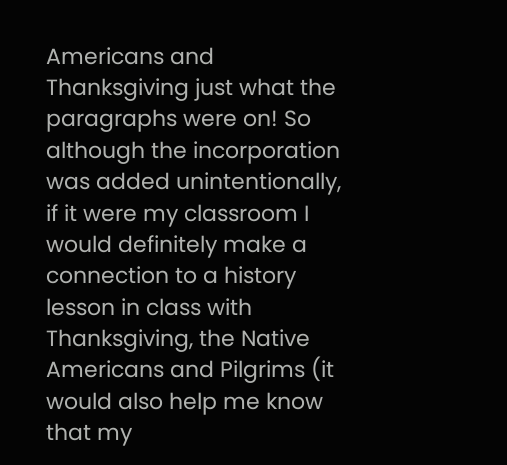Americans and Thanksgiving just what the paragraphs were on! So although the incorporation was added unintentionally, if it were my classroom I would definitely make a connection to a history lesson in class with Thanksgiving, the Native Americans and Pilgrims (it would also help me know that my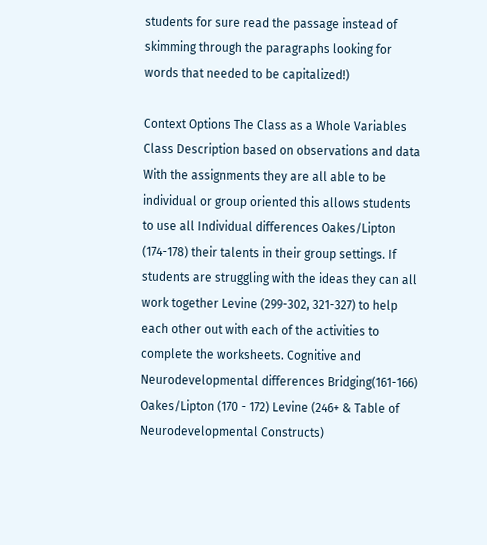students for sure read the passage instead of skimming through the paragraphs looking for words that needed to be capitalized!)

Context Options The Class as a Whole Variables Class Description based on observations and data With the assignments they are all able to be individual or group oriented this allows students to use all Individual differences Oakes/Lipton (174-178) their talents in their group settings. If students are struggling with the ideas they can all work together Levine (299-302, 321-327) to help each other out with each of the activities to complete the worksheets. Cognitive and Neurodevelopmental differences Bridging(161-166) Oakes/Lipton (170 - 172) Levine (246+ & Table of
Neurodevelopmental Constructs)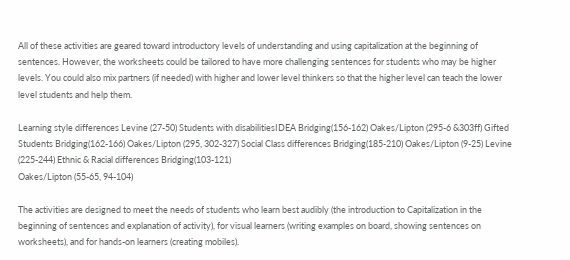All of these activities are geared toward introductory levels of understanding and using capitalization at the beginning of sentences. However, the worksheets could be tailored to have more challenging sentences for students who may be higher levels. You could also mix partners (if needed) with higher and lower level thinkers so that the higher level can teach the lower level students and help them.

Learning style differences Levine (27-50) Students with disabilitiesIDEA Bridging(156-162) Oakes/Lipton (295-6 &303ff) Gifted Students Bridging(162-166) Oakes/Lipton (295, 302-327) Social Class differences Bridging(185-210) Oakes/Lipton (9-25) Levine (225-244) Ethnic & Racial differences Bridging(103-121)
Oakes/Lipton (55-65, 94-104)

The activities are designed to meet the needs of students who learn best audibly (the introduction to Capitalization in the beginning of sentences and explanation of activity), for visual learners (writing examples on board, showing sentences on worksheets), and for hands-on learners (creating mobiles).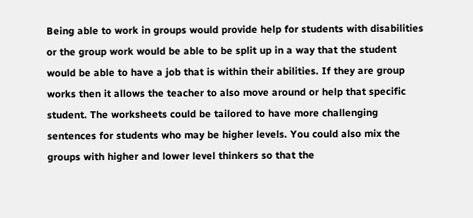Being able to work in groups would provide help for students with disabilities or the group work would be able to be split up in a way that the student would be able to have a job that is within their abilities. If they are group works then it allows the teacher to also move around or help that specific student. The worksheets could be tailored to have more challenging sentences for students who may be higher levels. You could also mix the groups with higher and lower level thinkers so that the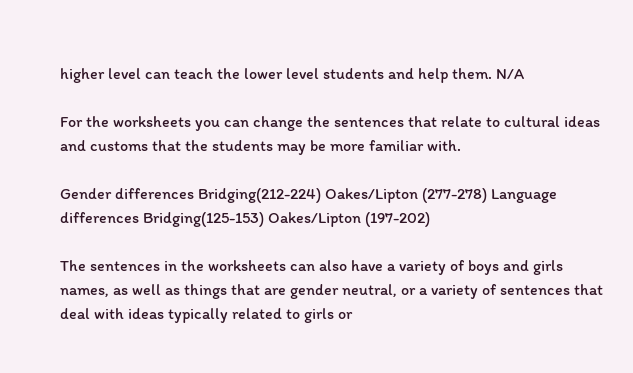higher level can teach the lower level students and help them. N/A

For the worksheets you can change the sentences that relate to cultural ideas and customs that the students may be more familiar with.

Gender differences Bridging(212-224) Oakes/Lipton (277-278) Language differences Bridging(125-153) Oakes/Lipton (197-202)

The sentences in the worksheets can also have a variety of boys and girls names, as well as things that are gender neutral, or a variety of sentences that deal with ideas typically related to girls or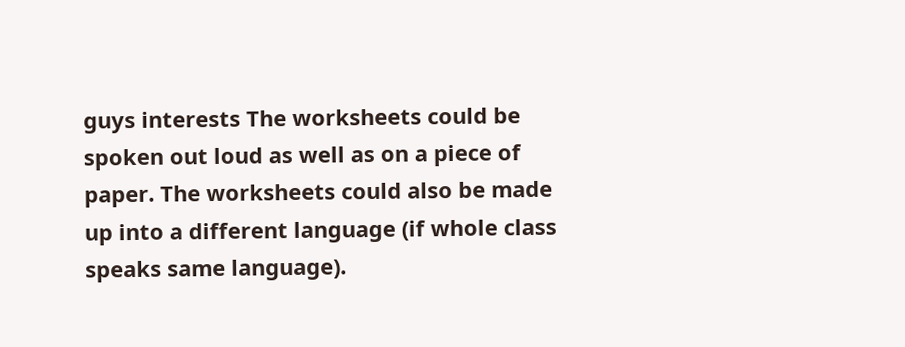guys interests The worksheets could be spoken out loud as well as on a piece of paper. The worksheets could also be made up into a different language (if whole class speaks same language).